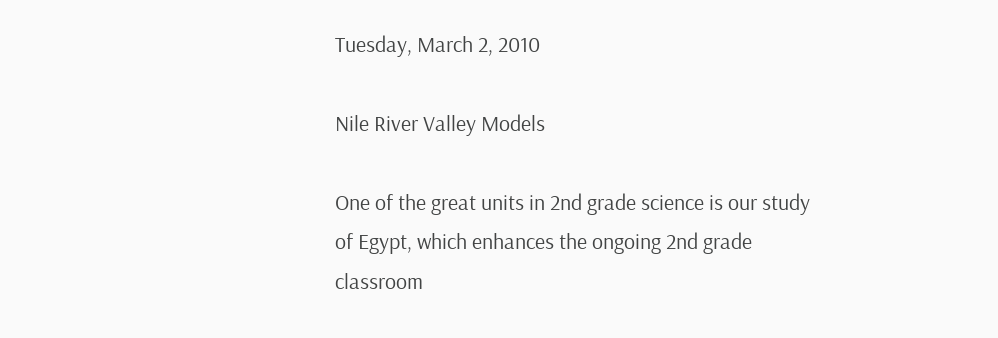Tuesday, March 2, 2010

Nile River Valley Models

One of the great units in 2nd grade science is our study of Egypt, which enhances the ongoing 2nd grade classroom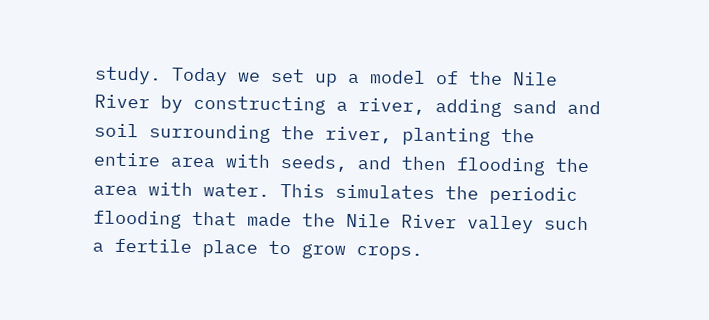study. Today we set up a model of the Nile River by constructing a river, adding sand and soil surrounding the river, planting the entire area with seeds, and then flooding the area with water. This simulates the periodic flooding that made the Nile River valley such a fertile place to grow crops.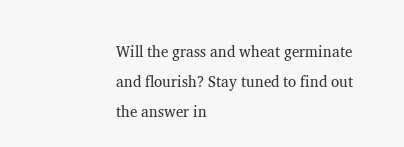Will the grass and wheat germinate and flourish? Stay tuned to find out the answer in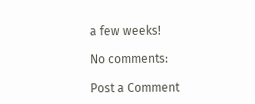a few weeks!

No comments:

Post a Comment